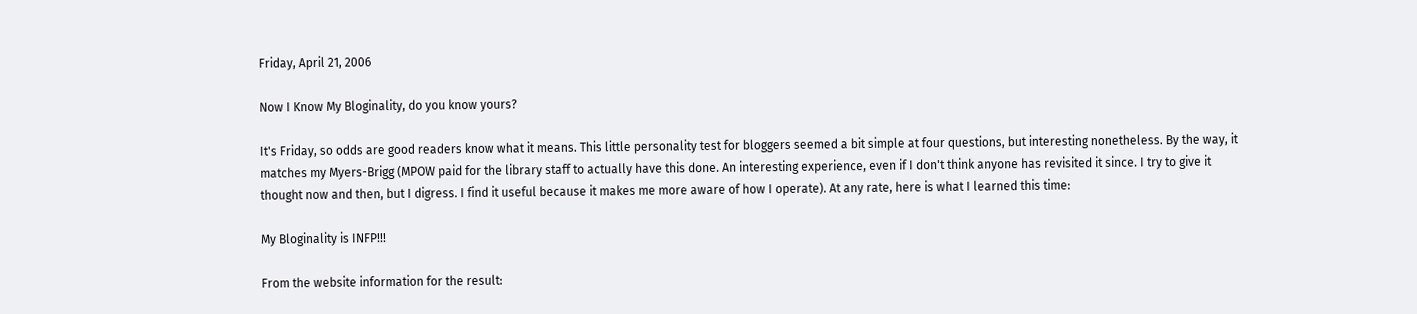Friday, April 21, 2006

Now I Know My Bloginality, do you know yours?

It's Friday, so odds are good readers know what it means. This little personality test for bloggers seemed a bit simple at four questions, but interesting nonetheless. By the way, it matches my Myers-Brigg (MPOW paid for the library staff to actually have this done. An interesting experience, even if I don't think anyone has revisited it since. I try to give it thought now and then, but I digress. I find it useful because it makes me more aware of how I operate). At any rate, here is what I learned this time:

My Bloginality is INFP!!!

From the website information for the result: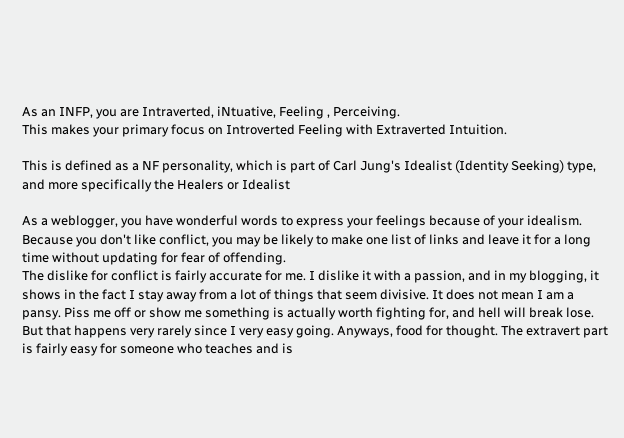As an INFP, you are Intraverted, iNtuative, Feeling , Perceiving.
This makes your primary focus on Introverted Feeling with Extraverted Intuition.

This is defined as a NF personality, which is part of Carl Jung's Idealist (Identity Seeking) type, and more specifically the Healers or Idealist

As a weblogger, you have wonderful words to express your feelings because of your idealism. Because you don't like conflict, you may be likely to make one list of links and leave it for a long time without updating for fear of offending.
The dislike for conflict is fairly accurate for me. I dislike it with a passion, and in my blogging, it shows in the fact I stay away from a lot of things that seem divisive. It does not mean I am a pansy. Piss me off or show me something is actually worth fighting for, and hell will break lose. But that happens very rarely since I very easy going. Anyways, food for thought. The extravert part is fairly easy for someone who teaches and is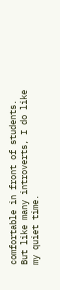comfortable in front of students. But like many introverts, I do like my quiet time.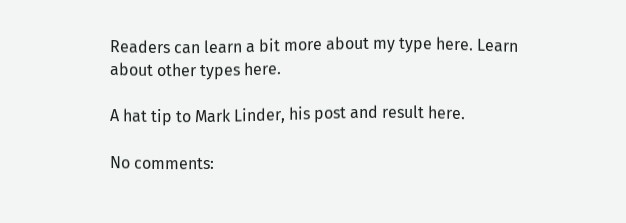Readers can learn a bit more about my type here. Learn about other types here.

A hat tip to Mark Linder, his post and result here.

No comments: